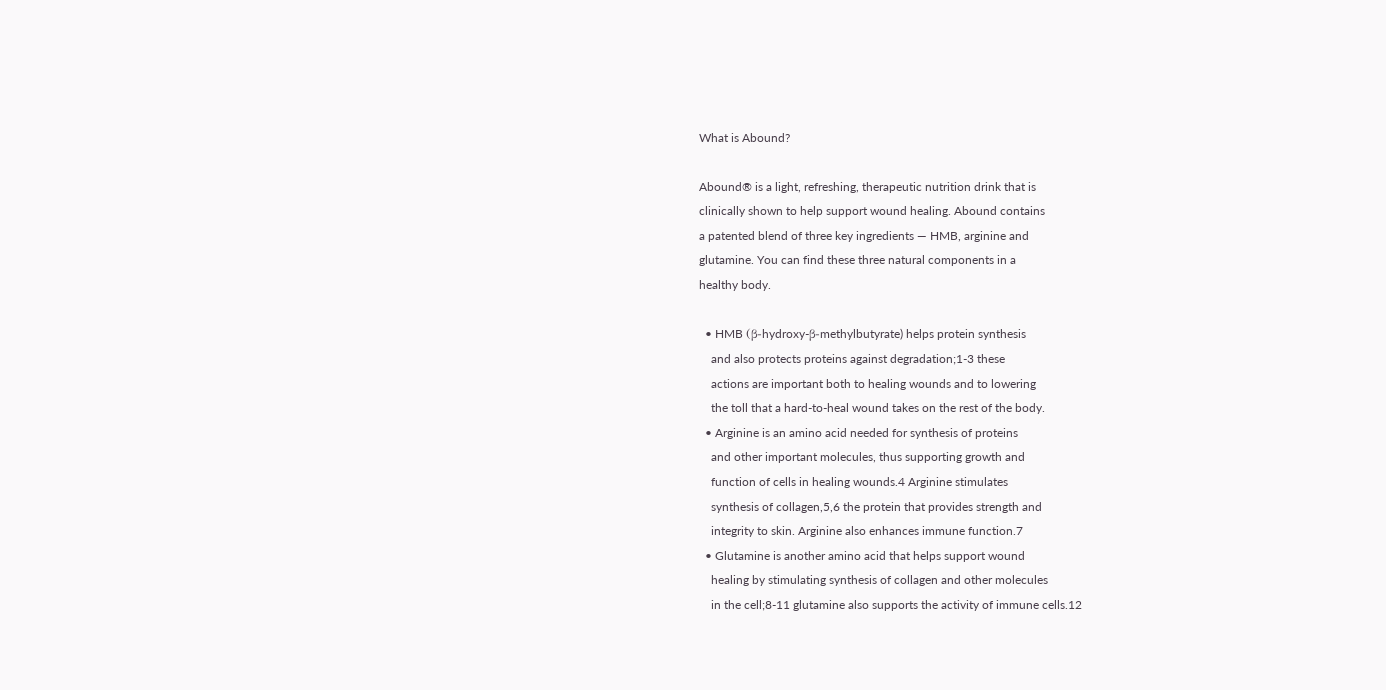What is Abound?

Abound® is a light, refreshing, therapeutic nutrition drink that is
clinically shown to help support wound healing. Abound contains
a patented blend of three key ingredients — HMB, arginine and
glutamine. You can find these three natural components in a
healthy body.

  • HMB (β-hydroxy-β-methylbutyrate) helps protein synthesis
    and also protects proteins against degradation;1-3 these
    actions are important both to healing wounds and to lowering
    the toll that a hard-to-heal wound takes on the rest of the body.
  • Arginine is an amino acid needed for synthesis of proteins
    and other important molecules, thus supporting growth and
    function of cells in healing wounds.4 Arginine stimulates
    synthesis of collagen,5,6 the protein that provides strength and
    integrity to skin. Arginine also enhances immune function.7
  • Glutamine is another amino acid that helps support wound
    healing by stimulating synthesis of collagen and other molecules
    in the cell;8-11 glutamine also supports the activity of immune cells.12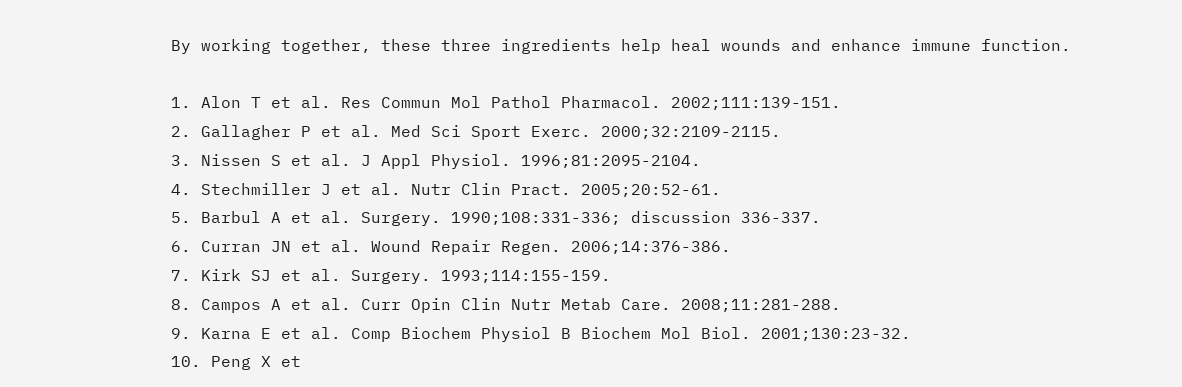By working together, these three ingredients help heal wounds and enhance immune function.

1. Alon T et al. Res Commun Mol Pathol Pharmacol. 2002;111:139-151.
2. Gallagher P et al. Med Sci Sport Exerc. 2000;32:2109-2115.
3. Nissen S et al. J Appl Physiol. 1996;81:2095-2104.
4. Stechmiller J et al. Nutr Clin Pract. 2005;20:52-61.
5. Barbul A et al. Surgery. 1990;108:331-336; discussion 336-337.
6. Curran JN et al. Wound Repair Regen. 2006;14:376-386.
7. Kirk SJ et al. Surgery. 1993;114:155-159.
8. Campos A et al. Curr Opin Clin Nutr Metab Care. 2008;11:281-288.
9. Karna E et al. Comp Biochem Physiol B Biochem Mol Biol. 2001;130:23-32.
10. Peng X et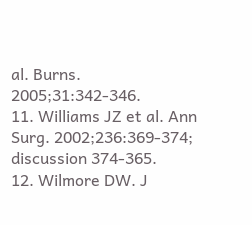al. Burns. 2005;31:342-346.
11. Williams JZ et al. Ann Surg. 2002;236:369-374; discussion 374-365.
12. Wilmore DW. J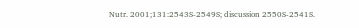Nutr. 2001;131:2543S-2549S; discussion 2550S-2541S.